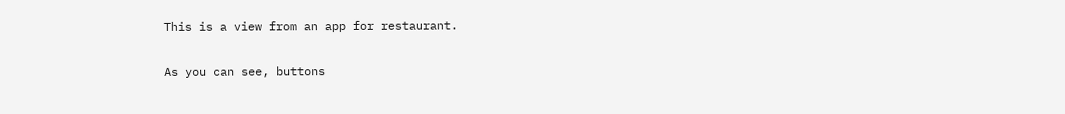This is a view from an app for restaurant.

As you can see, buttons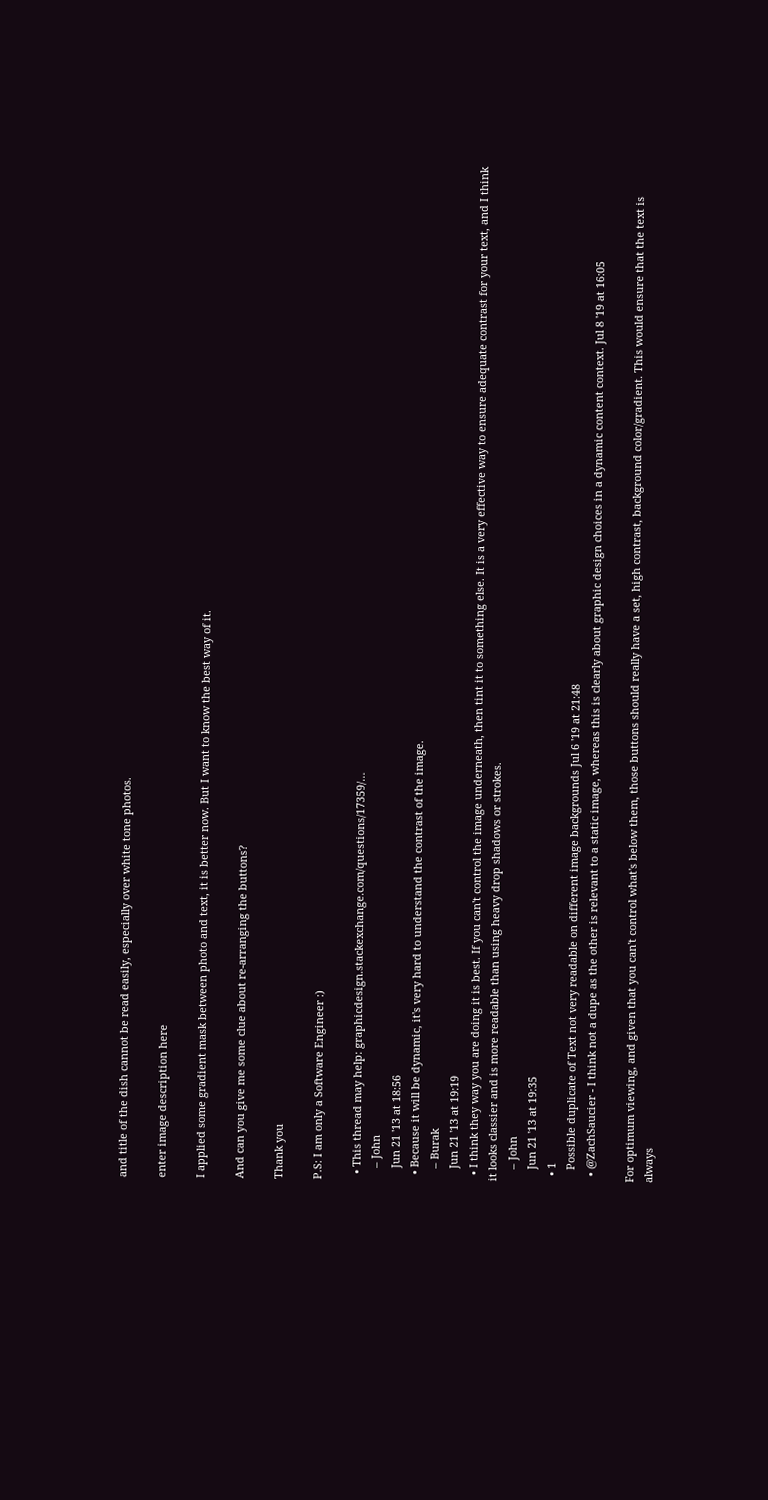and title of the dish cannot be read easily, especially over white tone photos.

enter image description here

I applied some gradient mask between photo and text, it is better now. But I want to know the best way of it.

And can you give me some clue about re-arranging the buttons?

Thank you

P.S: I am only a Software Engineer :)

  • This thread may help: graphicdesign.stackexchange.com/questions/17359/…
    – John
    Jun 21 '13 at 18:56
  • Because it will be dynamic, it's very hard to understand the contrast of the image.
    – Burak
    Jun 21 '13 at 19:19
  • I think they way you are doing it is best. If you can't control the image underneath, then tint it to something else. It is a very effective way to ensure adequate contrast for your text, and I think it looks classier and is more readable than using heavy drop shadows or strokes.
    – John
    Jun 21 '13 at 19:35
  • 1
    Possible duplicate of Text not very readable on different image backgrounds Jul 6 '19 at 21:48
  • @ZachSaucier - I think not a dupe as the other is relevant to a static image, whereas this is clearly about graphic design choices in a dynamic content context. Jul 8 '19 at 16:05

For optimum viewing, and given that you can't control what's below them, those buttons should really have a set, high contrast, background color/gradient. This would ensure that the text is always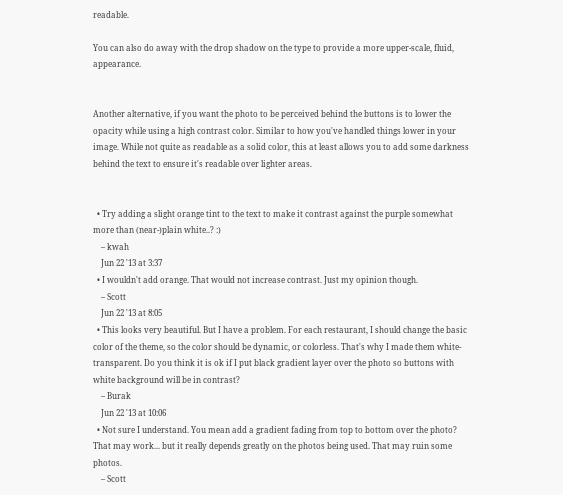readable.

You can also do away with the drop shadow on the type to provide a more upper-scale, fluid, appearance.


Another alternative, if you want the photo to be perceived behind the buttons is to lower the opacity while using a high contrast color. Similar to how you've handled things lower in your image. While not quite as readable as a solid color, this at least allows you to add some darkness behind the text to ensure it's readable over lighter areas.


  • Try adding a slight orange tint to the text to make it contrast against the purple somewhat more than (near-)plain white..? :)
    – kwah
    Jun 22 '13 at 3:37
  • I wouldn't add orange. That would not increase contrast. Just my opinion though.
    – Scott
    Jun 22 '13 at 8:05
  • This looks very beautiful. But I have a problem. For each restaurant, I should change the basic color of the theme, so the color should be dynamic, or colorless. That's why I made them white-transparent. Do you think it is ok if I put black gradient layer over the photo so buttons with white background will be in contrast?
    – Burak
    Jun 22 '13 at 10:06
  • Not sure I understand. You mean add a gradient fading from top to bottom over the photo? That may work... but it really depends greatly on the photos being used. That may ruin some photos.
    – Scott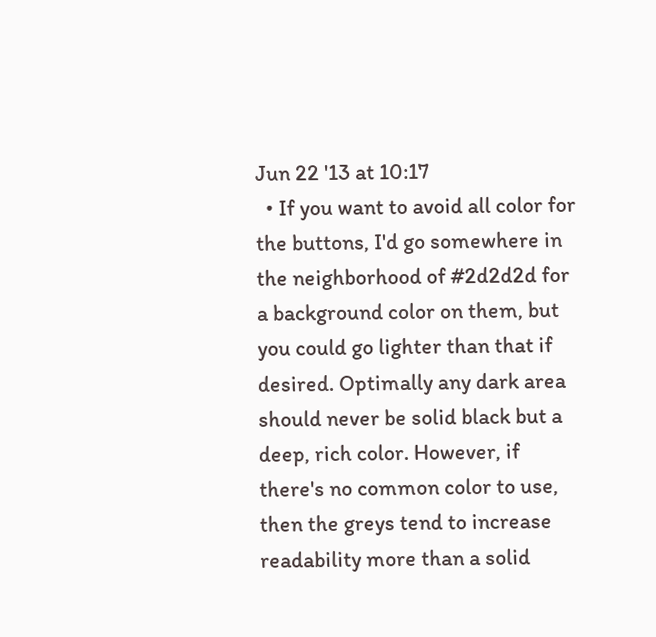Jun 22 '13 at 10:17
  • If you want to avoid all color for the buttons, I'd go somewhere in the neighborhood of #2d2d2d for a background color on them, but you could go lighter than that if desired. Optimally any dark area should never be solid black but a deep, rich color. However, if there's no common color to use, then the greys tend to increase readability more than a solid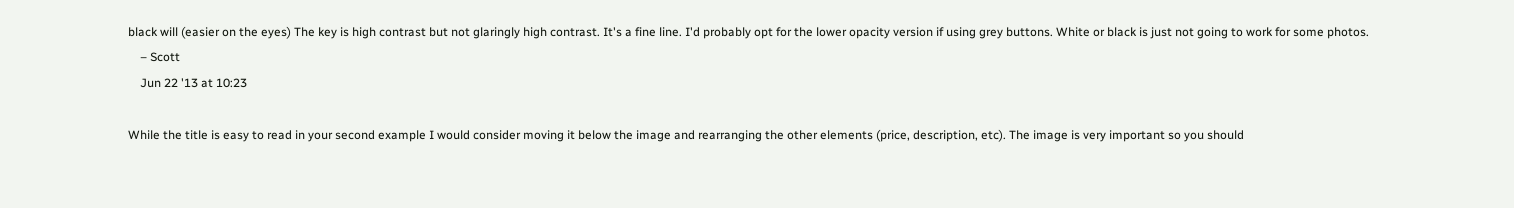black will (easier on the eyes) The key is high contrast but not glaringly high contrast. It's a fine line. I'd probably opt for the lower opacity version if using grey buttons. White or black is just not going to work for some photos.
    – Scott
    Jun 22 '13 at 10:23

While the title is easy to read in your second example I would consider moving it below the image and rearranging the other elements (price, description, etc). The image is very important so you should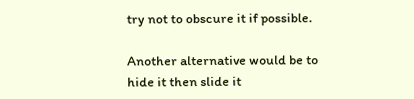try not to obscure it if possible.

Another alternative would be to hide it then slide it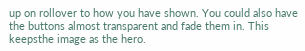up on rollover to how you have shown. You could also have the buttons almost transparent and fade them in. This keepsthe image as the hero.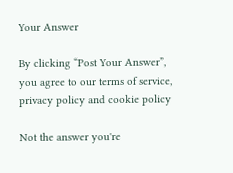Your Answer

By clicking “Post Your Answer”, you agree to our terms of service, privacy policy and cookie policy

Not the answer you're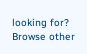looking for? Browse other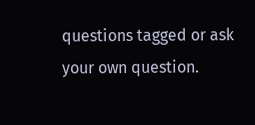questions tagged or ask your own question.